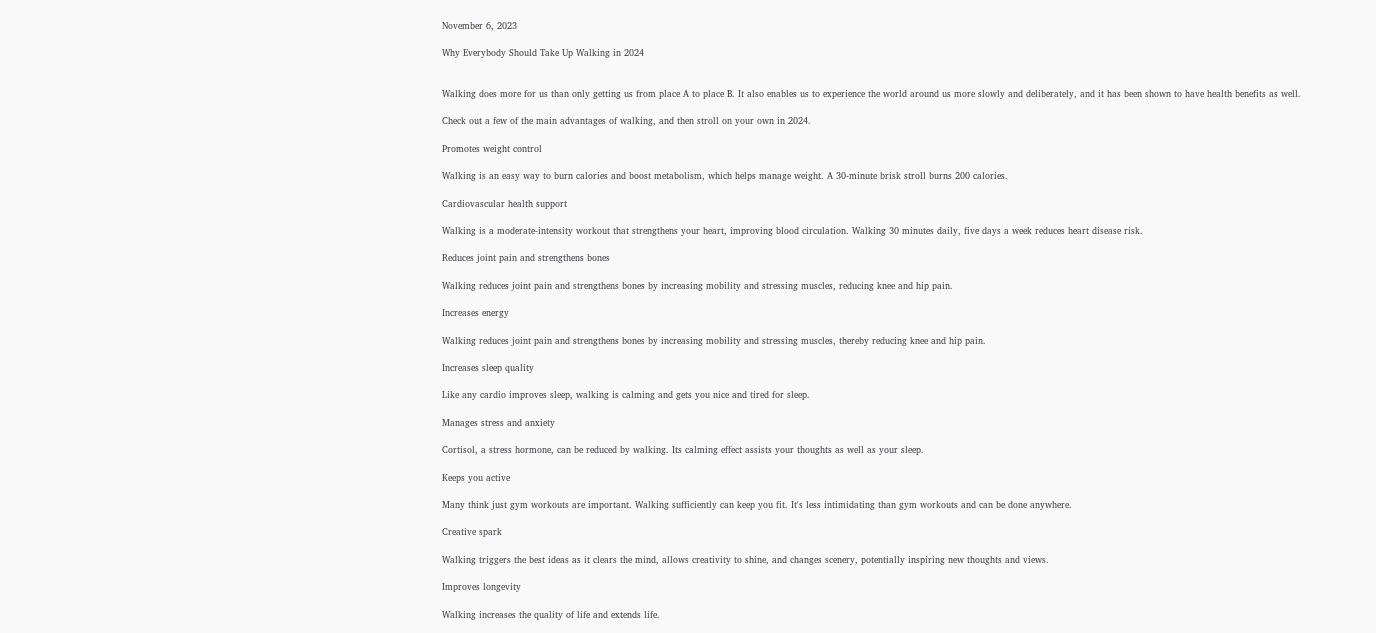November 6, 2023

Why Everybody Should Take Up Walking in 2024


Walking does more for us than only getting us from place A to place B. It also enables us to experience the world around us more slowly and deliberately, and it has been shown to have health benefits as well.

Check out a few of the main advantages of walking, and then stroll on your own in 2024.

Promotes weight control

Walking is an easy way to burn calories and boost metabolism, which helps manage weight. A 30-minute brisk stroll burns 200 calories.

Cardiovascular health support

Walking is a moderate-intensity workout that strengthens your heart, improving blood circulation. Walking 30 minutes daily, five days a week reduces heart disease risk.

Reduces joint pain and strengthens bones

Walking reduces joint pain and strengthens bones by increasing mobility and stressing muscles, reducing knee and hip pain.

Increases energy

Walking reduces joint pain and strengthens bones by increasing mobility and stressing muscles, thereby reducing knee and hip pain.

Increases sleep quality

Like any cardio improves sleep, walking is calming and gets you nice and tired for sleep.

Manages stress and anxiety

Cortisol, a stress hormone, can be reduced by walking. Its calming effect assists your thoughts as well as your sleep.

Keeps you active

Many think just gym workouts are important. Walking sufficiently can keep you fit. It's less intimidating than gym workouts and can be done anywhere.

Creative spark

Walking triggers the best ideas as it clears the mind, allows creativity to shine, and changes scenery, potentially inspiring new thoughts and views.

Improves longevity

Walking increases the quality of life and extends life.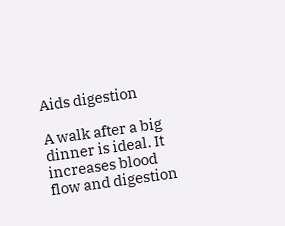Aids digestion

A walk after a big dinner is ideal. It increases blood flow and digestion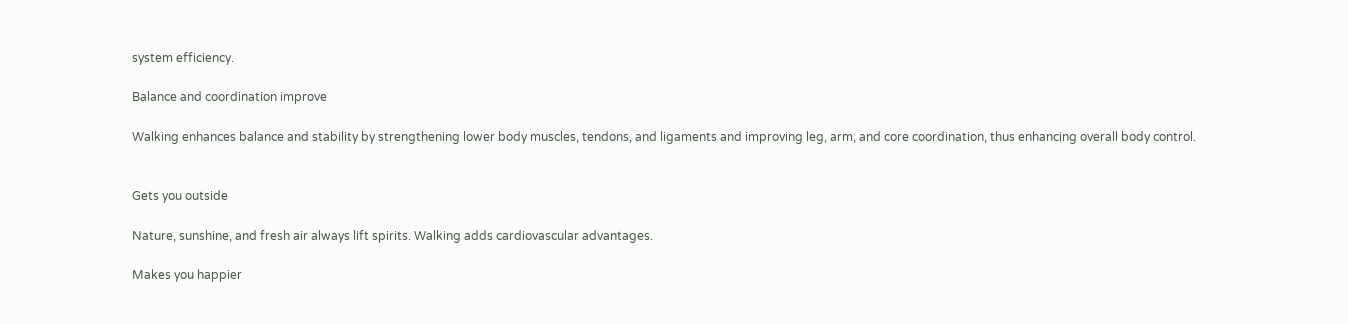system efficiency.

Balance and coordination improve

Walking enhances balance and stability by strengthening lower body muscles, tendons, and ligaments and improving leg, arm, and core coordination, thus enhancing overall body control.


Gets you outside

Nature, sunshine, and fresh air always lift spirits. Walking adds cardiovascular advantages.

Makes you happier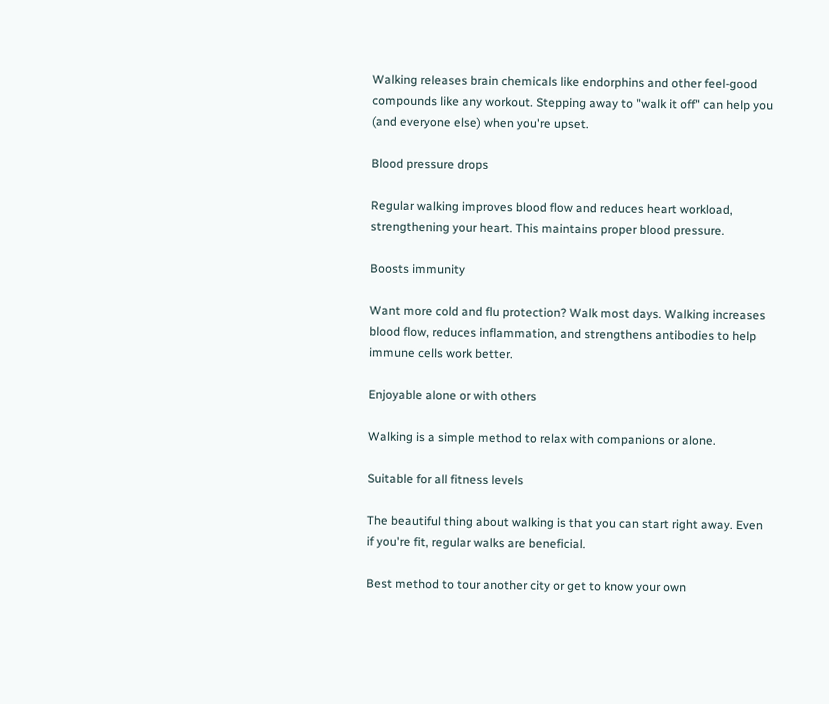Walking releases brain chemicals like endorphins and other feel-good compounds like any workout. Stepping away to "walk it off" can help you (and everyone else) when you're upset.

Blood pressure drops

Regular walking improves blood flow and reduces heart workload, strengthening your heart. This maintains proper blood pressure.

Boosts immunity

Want more cold and flu protection? Walk most days. Walking increases blood flow, reduces inflammation, and strengthens antibodies to help immune cells work better.

Enjoyable alone or with others

Walking is a simple method to relax with companions or alone.

Suitable for all fitness levels

The beautiful thing about walking is that you can start right away. Even if you're fit, regular walks are beneficial.

Best method to tour another city or get to know your own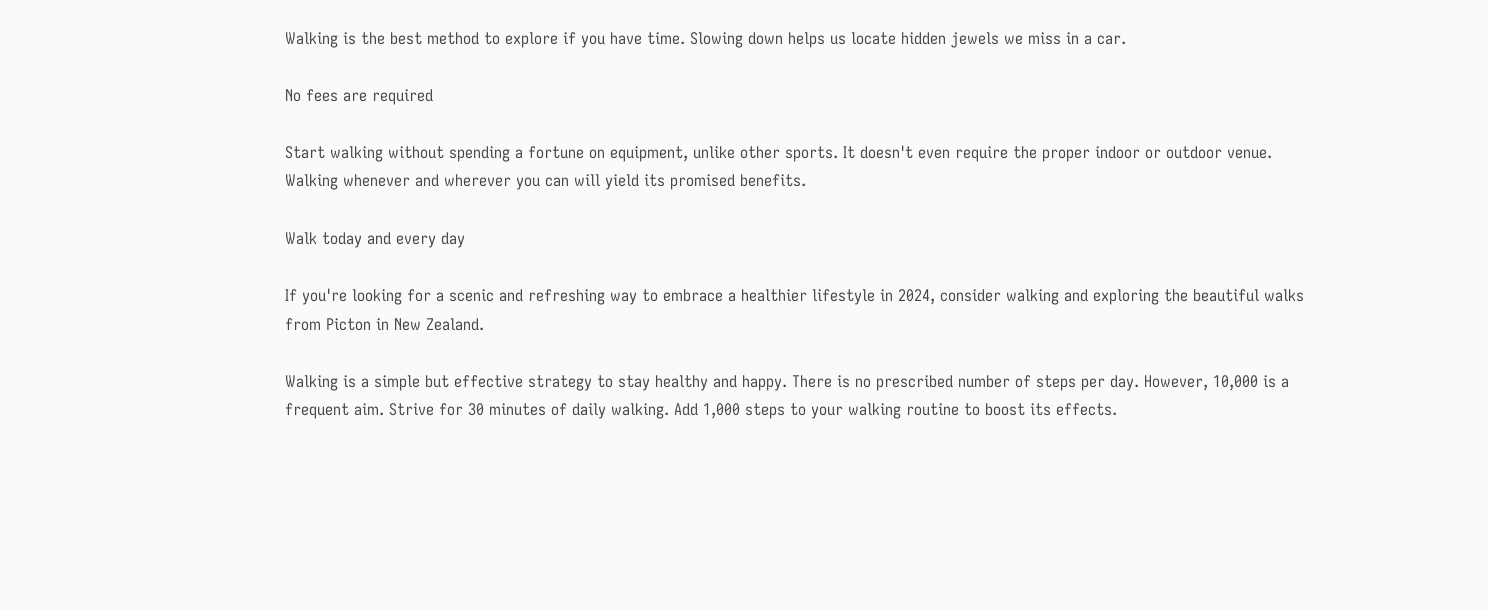Walking is the best method to explore if you have time. Slowing down helps us locate hidden jewels we miss in a car.

No fees are required

Start walking without spending a fortune on equipment, unlike other sports. It doesn't even require the proper indoor or outdoor venue. Walking whenever and wherever you can will yield its promised benefits.

Walk today and every day

If you're looking for a scenic and refreshing way to embrace a healthier lifestyle in 2024, consider walking and exploring the beautiful walks from Picton in New Zealand.

Walking is a simple but effective strategy to stay healthy and happy. There is no prescribed number of steps per day. However, 10,000 is a frequent aim. Strive for 30 minutes of daily walking. Add 1,000 steps to your walking routine to boost its effects.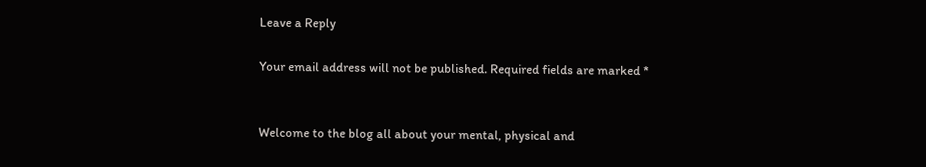Leave a Reply

Your email address will not be published. Required fields are marked *


Welcome to the blog all about your mental, physical and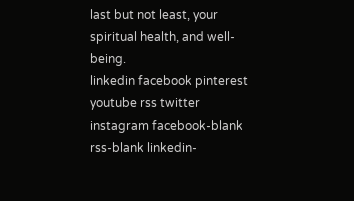last but not least, your spiritual health, and well-being.
linkedin facebook pinterest youtube rss twitter instagram facebook-blank rss-blank linkedin-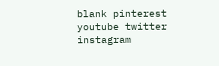blank pinterest youtube twitter instagram